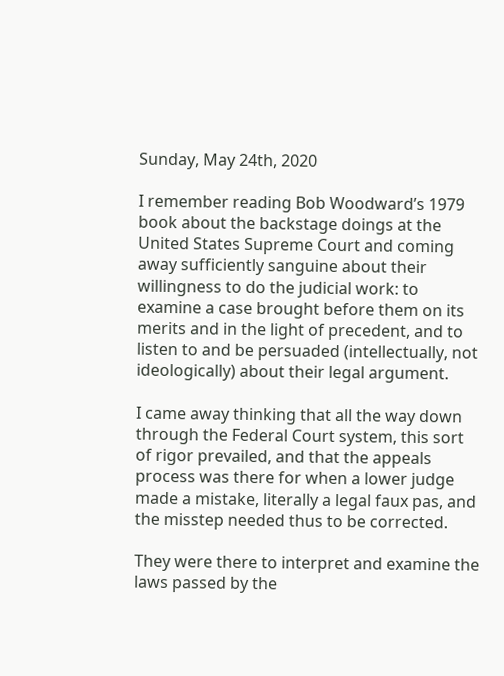Sunday, May 24th, 2020

I remember reading Bob Woodward’s 1979 book about the backstage doings at the United States Supreme Court and coming away sufficiently sanguine about their willingness to do the judicial work: to examine a case brought before them on its merits and in the light of precedent, and to listen to and be persuaded (intellectually, not ideologically) about their legal argument.

I came away thinking that all the way down through the Federal Court system, this sort of rigor prevailed, and that the appeals process was there for when a lower judge made a mistake, literally a legal faux pas, and the misstep needed thus to be corrected.

They were there to interpret and examine the laws passed by the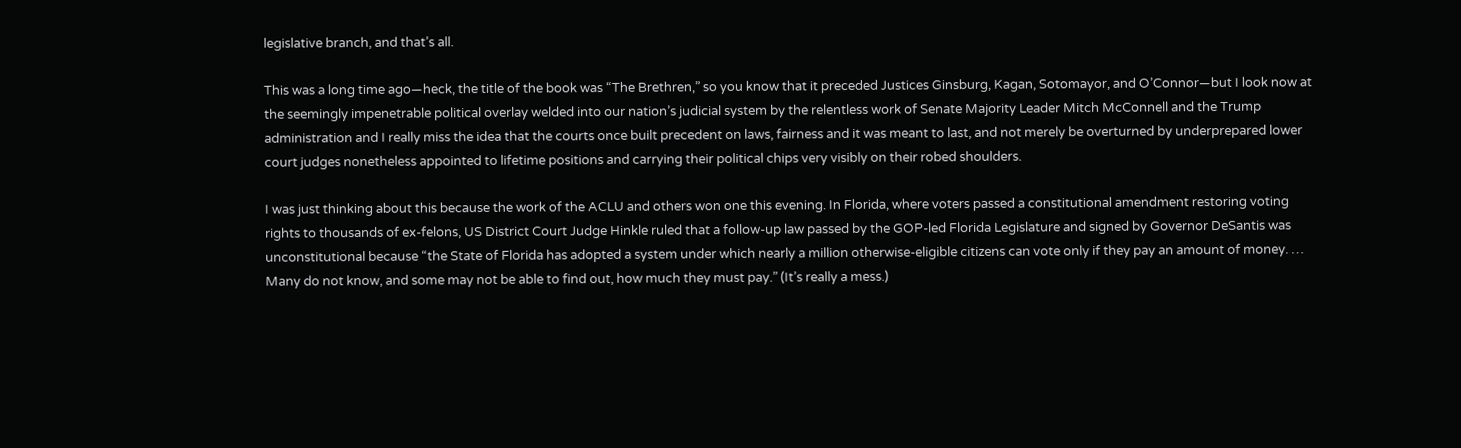legislative branch, and that’s all.

This was a long time ago—heck, the title of the book was “The Brethren,” so you know that it preceded Justices Ginsburg, Kagan, Sotomayor, and O’Connor—but I look now at the seemingly impenetrable political overlay welded into our nation’s judicial system by the relentless work of Senate Majority Leader Mitch McConnell and the Trump administration and I really miss the idea that the courts once built precedent on laws, fairness and it was meant to last, and not merely be overturned by underprepared lower court judges nonetheless appointed to lifetime positions and carrying their political chips very visibly on their robed shoulders.

I was just thinking about this because the work of the ACLU and others won one this evening. In Florida, where voters passed a constitutional amendment restoring voting rights to thousands of ex-felons, US District Court Judge Hinkle ruled that a follow-up law passed by the GOP-led Florida Legislature and signed by Governor DeSantis was unconstitutional because “the State of Florida has adopted a system under which nearly a million otherwise-eligible citizens can vote only if they pay an amount of money. … Many do not know, and some may not be able to find out, how much they must pay.” (It’s really a mess.)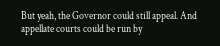But yeah, the Governor could still appeal. And appellate courts could be run by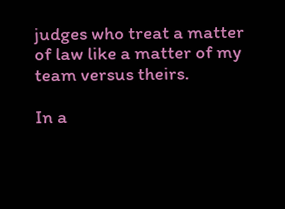judges who treat a matter of law like a matter of my team versus theirs.

In a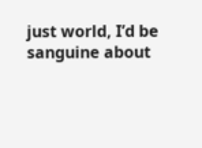just world, I’d be sanguine about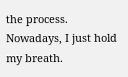the process. Nowadays, I just hold my breath.